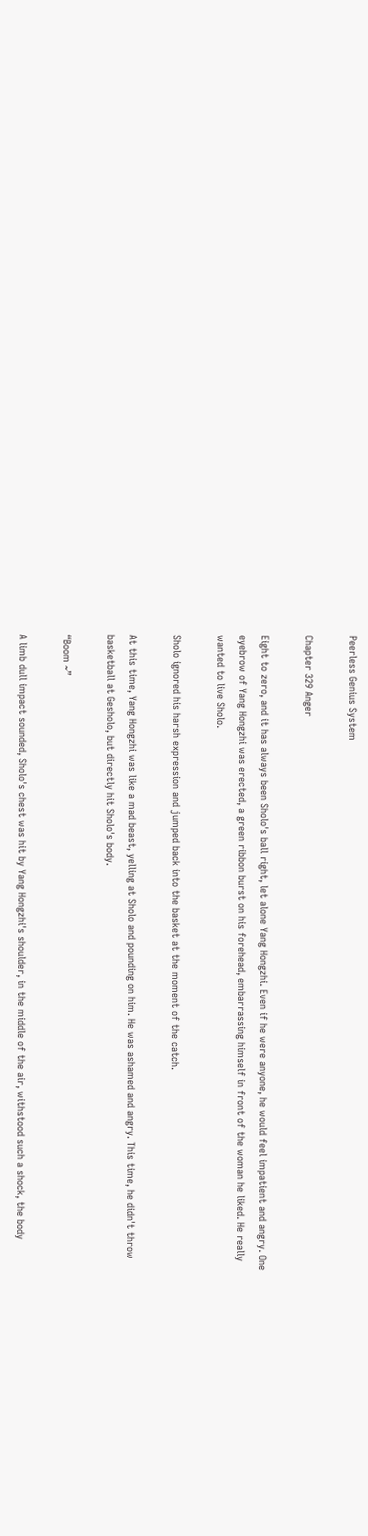Peerless Genius System

Chapter 329 Anger

Eight to zero, and it has always been Sholo's ball right, let alone Yang Hongzhi. Even if he were anyone, he would feel impatient and angry. One eyebrow of Yang Hongzhi was erected, a green ribbon burst on his forehead, embarrassing himself in front of the woman he liked. He really wanted to live Sholo.

Sholo ignored his harsh expression and jumped back into the basket at the moment of the catch.

At this time, Yang Hongzhi was like a mad beast, yelling at Sholo and pounding on him. He was ashamed and angry. This time, he didn't throw basketball at Gesholo, but directly hit Sholo's body.

“Boom ~”

A limb dull impact sounded, Sholo's chest was hit by Yang Hongzhi's shoulder, in the middle of the air, withstood such a shock, the body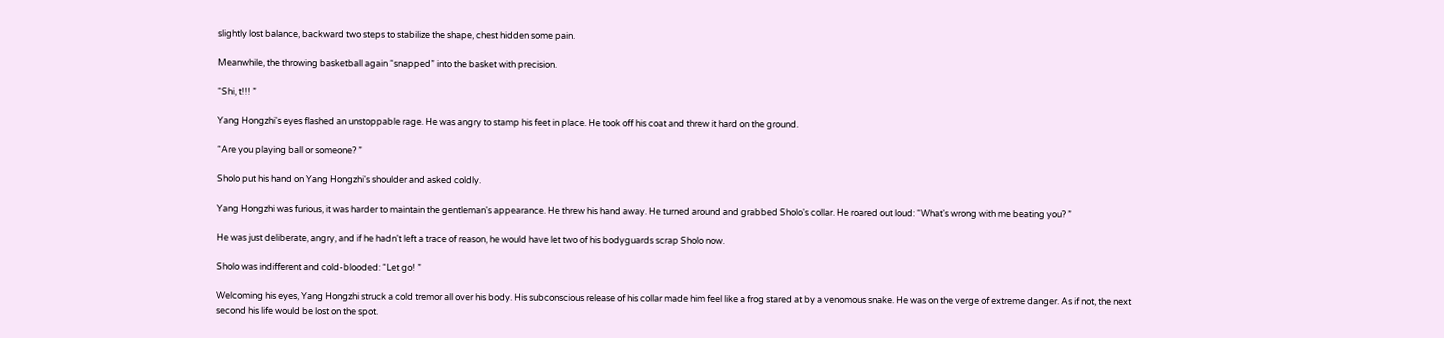slightly lost balance, backward two steps to stabilize the shape, chest hidden some pain.

Meanwhile, the throwing basketball again “snapped” into the basket with precision.

“Shi, t!!! ”

Yang Hongzhi's eyes flashed an unstoppable rage. He was angry to stamp his feet in place. He took off his coat and threw it hard on the ground.

“Are you playing ball or someone? ”

Sholo put his hand on Yang Hongzhi's shoulder and asked coldly.

Yang Hongzhi was furious, it was harder to maintain the gentleman's appearance. He threw his hand away. He turned around and grabbed Sholo's collar. He roared out loud: “What's wrong with me beating you? ”

He was just deliberate, angry, and if he hadn't left a trace of reason, he would have let two of his bodyguards scrap Sholo now.

Sholo was indifferent and cold-blooded: “Let go! ”

Welcoming his eyes, Yang Hongzhi struck a cold tremor all over his body. His subconscious release of his collar made him feel like a frog stared at by a venomous snake. He was on the verge of extreme danger. As if not, the next second his life would be lost on the spot.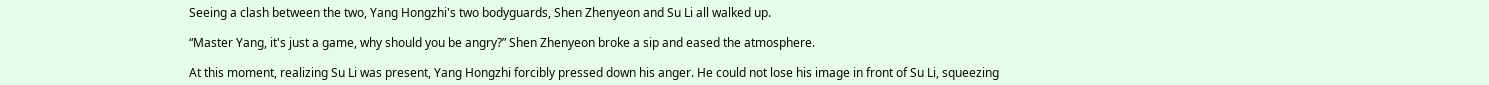Seeing a clash between the two, Yang Hongzhi's two bodyguards, Shen Zhenyeon and Su Li all walked up.

“Master Yang, it's just a game, why should you be angry?” Shen Zhenyeon broke a sip and eased the atmosphere.

At this moment, realizing Su Li was present, Yang Hongzhi forcibly pressed down his anger. He could not lose his image in front of Su Li, squeezing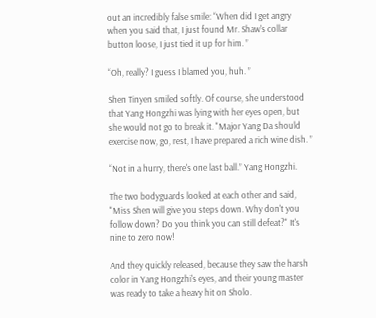out an incredibly false smile: “When did I get angry when you said that, I just found Mr. Shaw's collar button loose, I just tied it up for him. ”

“Oh, really? I guess I blamed you, huh. ”

Shen Tinyen smiled softly. Of course, she understood that Yang Hongzhi was lying with her eyes open, but she would not go to break it. "Major Yang Da should exercise now, go, rest, I have prepared a rich wine dish. ”

“Not in a hurry, there's one last ball.” Yang Hongzhi.

The two bodyguards looked at each other and said, "Miss Shen will give you steps down. Why don't you follow down? Do you think you can still defeat?" It's nine to zero now!

And they quickly released, because they saw the harsh color in Yang Hongzhi's eyes, and their young master was ready to take a heavy hit on Sholo.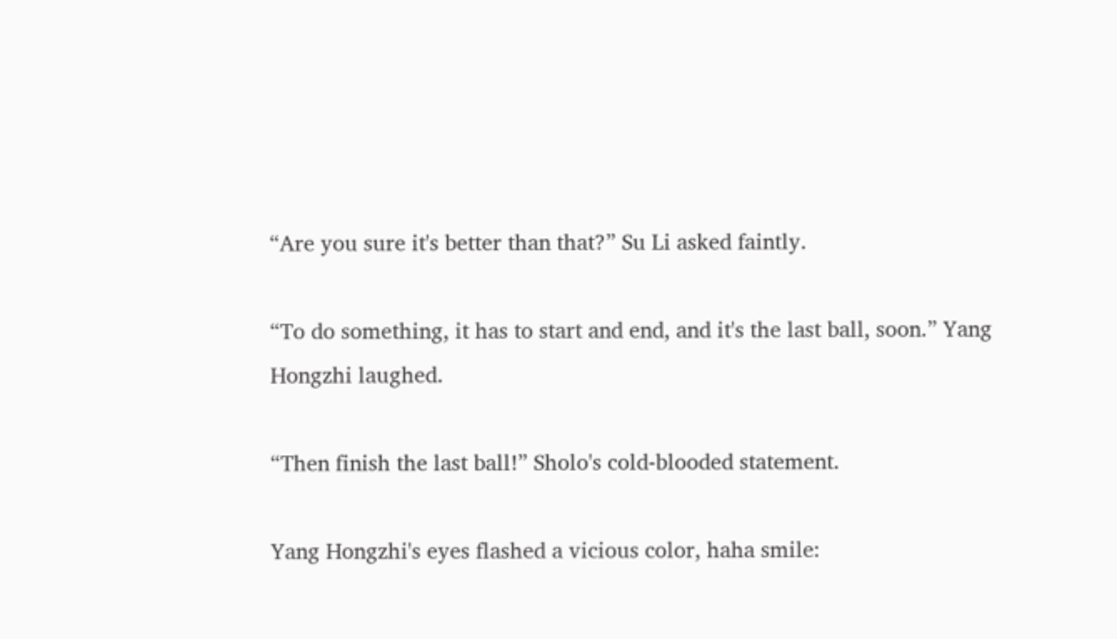“Are you sure it's better than that?” Su Li asked faintly.

“To do something, it has to start and end, and it's the last ball, soon.” Yang Hongzhi laughed.

“Then finish the last ball!” Sholo's cold-blooded statement.

Yang Hongzhi's eyes flashed a vicious color, haha smile: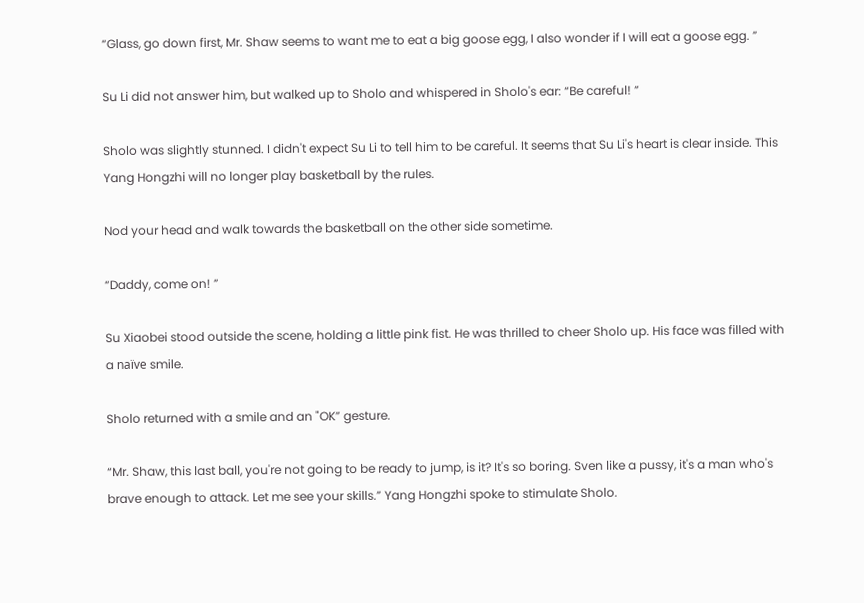“Glass, go down first, Mr. Shaw seems to want me to eat a big goose egg, I also wonder if I will eat a goose egg. ”

Su Li did not answer him, but walked up to Sholo and whispered in Sholo's ear: “Be careful! ”

Sholo was slightly stunned. I didn't expect Su Li to tell him to be careful. It seems that Su Li's heart is clear inside. This Yang Hongzhi will no longer play basketball by the rules.

Nod your head and walk towards the basketball on the other side sometime.

“Daddy, come on! ”

Su Xiaobei stood outside the scene, holding a little pink fist. He was thrilled to cheer Sholo up. His face was filled with a naïve smile.

Sholo returned with a smile and an "OK” gesture.

“Mr. Shaw, this last ball, you're not going to be ready to jump, is it? It's so boring. Sven like a pussy, it's a man who's brave enough to attack. Let me see your skills.” Yang Hongzhi spoke to stimulate Sholo.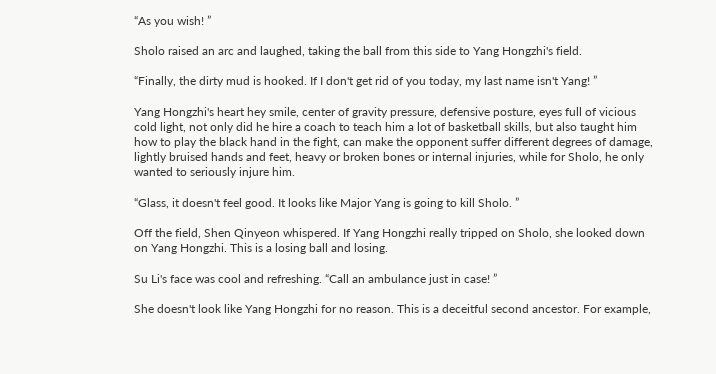“As you wish! ”

Sholo raised an arc and laughed, taking the ball from this side to Yang Hongzhi's field.

“Finally, the dirty mud is hooked. If I don't get rid of you today, my last name isn't Yang! ”

Yang Hongzhi's heart hey smile, center of gravity pressure, defensive posture, eyes full of vicious cold light, not only did he hire a coach to teach him a lot of basketball skills, but also taught him how to play the black hand in the fight, can make the opponent suffer different degrees of damage, lightly bruised hands and feet, heavy or broken bones or internal injuries, while for Sholo, he only wanted to seriously injure him.

“Glass, it doesn't feel good. It looks like Major Yang is going to kill Sholo. ”

Off the field, Shen Qinyeon whispered. If Yang Hongzhi really tripped on Sholo, she looked down on Yang Hongzhi. This is a losing ball and losing.

Su Li's face was cool and refreshing. “Call an ambulance just in case! ”

She doesn't look like Yang Hongzhi for no reason. This is a deceitful second ancestor. For example,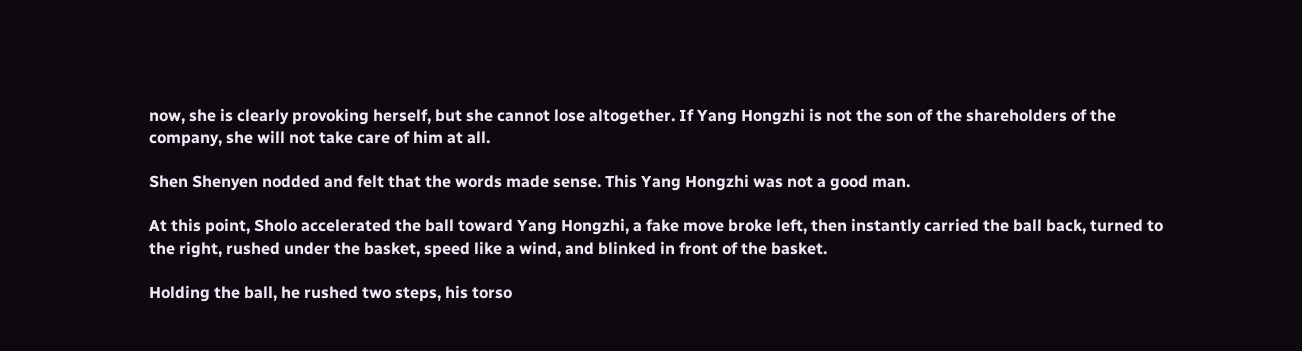now, she is clearly provoking herself, but she cannot lose altogether. If Yang Hongzhi is not the son of the shareholders of the company, she will not take care of him at all.

Shen Shenyen nodded and felt that the words made sense. This Yang Hongzhi was not a good man.

At this point, Sholo accelerated the ball toward Yang Hongzhi, a fake move broke left, then instantly carried the ball back, turned to the right, rushed under the basket, speed like a wind, and blinked in front of the basket.

Holding the ball, he rushed two steps, his torso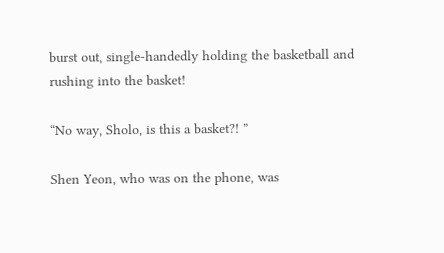burst out, single-handedly holding the basketball and rushing into the basket!

“No way, Sholo, is this a basket?! ”

Shen Yeon, who was on the phone, was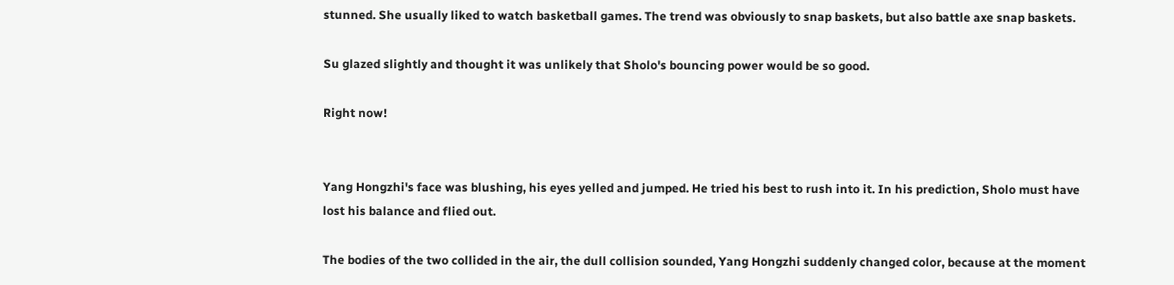stunned. She usually liked to watch basketball games. The trend was obviously to snap baskets, but also battle axe snap baskets.

Su glazed slightly and thought it was unlikely that Sholo's bouncing power would be so good.

Right now!


Yang Hongzhi's face was blushing, his eyes yelled and jumped. He tried his best to rush into it. In his prediction, Sholo must have lost his balance and flied out.

The bodies of the two collided in the air, the dull collision sounded, Yang Hongzhi suddenly changed color, because at the moment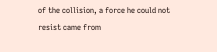of the collision, a force he could not resist came from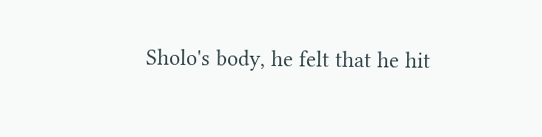Sholo's body, he felt that he hit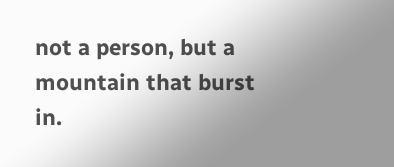not a person, but a mountain that burst in.